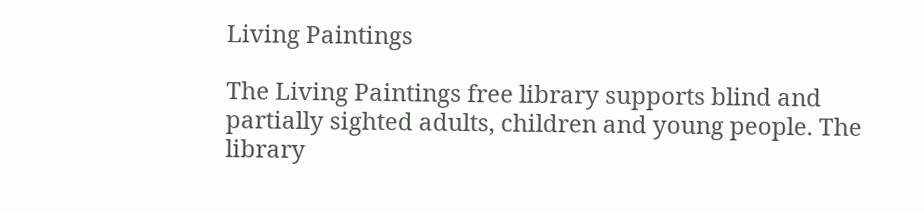Living Paintings

The Living Paintings free library supports blind and partially sighted adults, children and young people. The library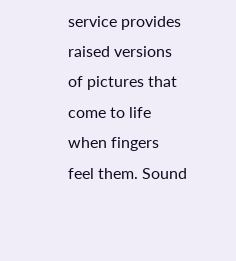service provides raised versions of pictures that come to life when fingers feel them. Sound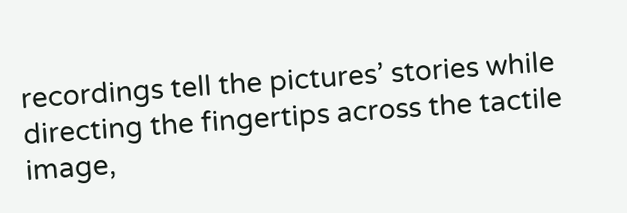recordings tell the pictures’ stories while directing the fingertips across the tactile image,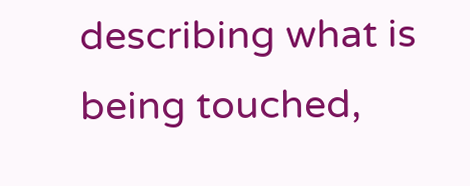describing what is being touched,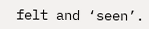felt and ‘seen’.